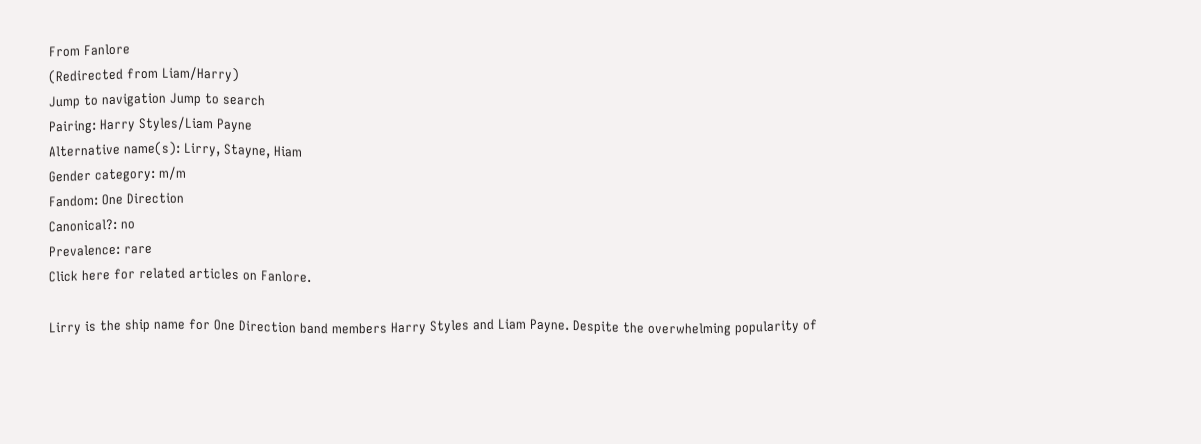From Fanlore
(Redirected from Liam/Harry)
Jump to navigation Jump to search
Pairing: Harry Styles/Liam Payne
Alternative name(s): Lirry, Stayne, Hiam
Gender category: m/m
Fandom: One Direction
Canonical?: no
Prevalence: rare
Click here for related articles on Fanlore.

Lirry is the ship name for One Direction band members Harry Styles and Liam Payne. Despite the overwhelming popularity of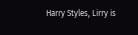Harry Styles, Lirry is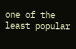one of the least popular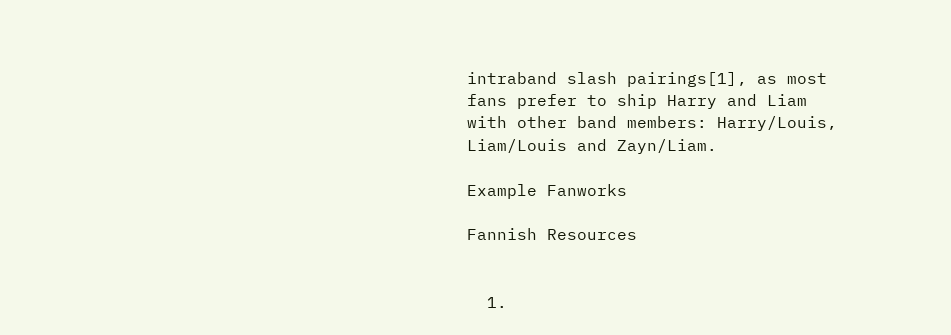intraband slash pairings[1], as most fans prefer to ship Harry and Liam with other band members: Harry/Louis, Liam/Louis and Zayn/Liam.

Example Fanworks

Fannish Resources


  1.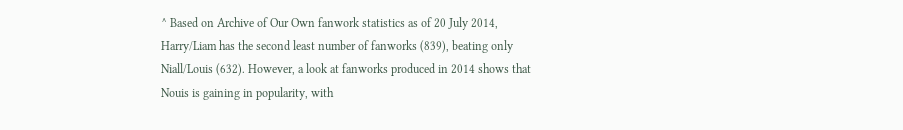^ Based on Archive of Our Own fanwork statistics as of 20 July 2014, Harry/Liam has the second least number of fanworks (839), beating only Niall/Louis (632). However, a look at fanworks produced in 2014 shows that Nouis is gaining in popularity, with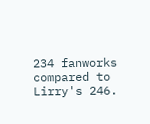234 fanworks compared to Lirry's 246.